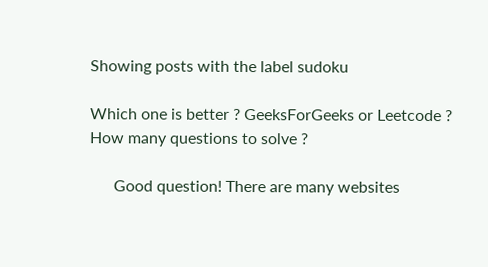Showing posts with the label sudoku

Which one is better ? GeeksForGeeks or Leetcode ? How many questions to solve ?

      Good question! There are many websites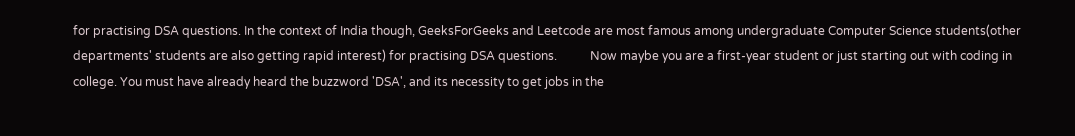for practising DSA questions. In the context of India though, GeeksForGeeks and Leetcode are most famous among undergraduate Computer Science students(other departments' students are also getting rapid interest) for practising DSA questions.           Now maybe you are a first-year student or just starting out with coding in college. You must have already heard the buzzword 'DSA', and its necessity to get jobs in the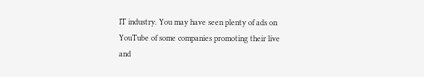IT industry. You may have seen plenty of ads on YouTube of some companies promoting their live and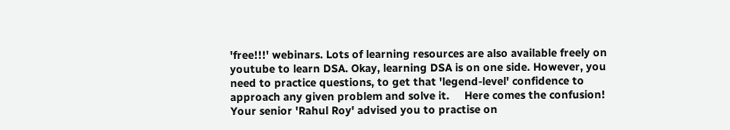'free!!!' webinars. Lots of learning resources are also available freely on youtube to learn DSA. Okay, learning DSA is on one side. However, you need to practice questions, to get that 'legend-level' confidence to approach any given problem and solve it.     Here comes the confusion! Your senior 'Rahul Roy' advised you to practise on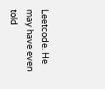Leetcode. He may have even told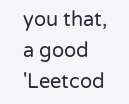you that,  a good 'Leetcod